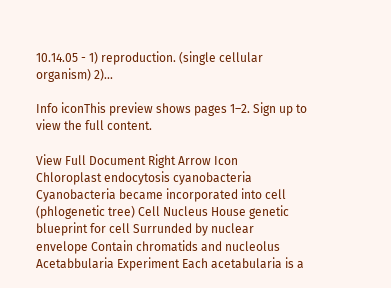10.14.05 - 1) reproduction. (single cellular organism) 2)...

Info iconThis preview shows pages 1–2. Sign up to view the full content.

View Full Document Right Arrow Icon
Chloroplast endocytosis cyanobacteria Cyanobacteria became incorporated into cell (phlogenetic tree) Cell Nucleus House genetic blueprint for cell Surrunded by nuclear envelope Contain chromatids and nucleolus Acetabbularia Experiment Each acetabularia is a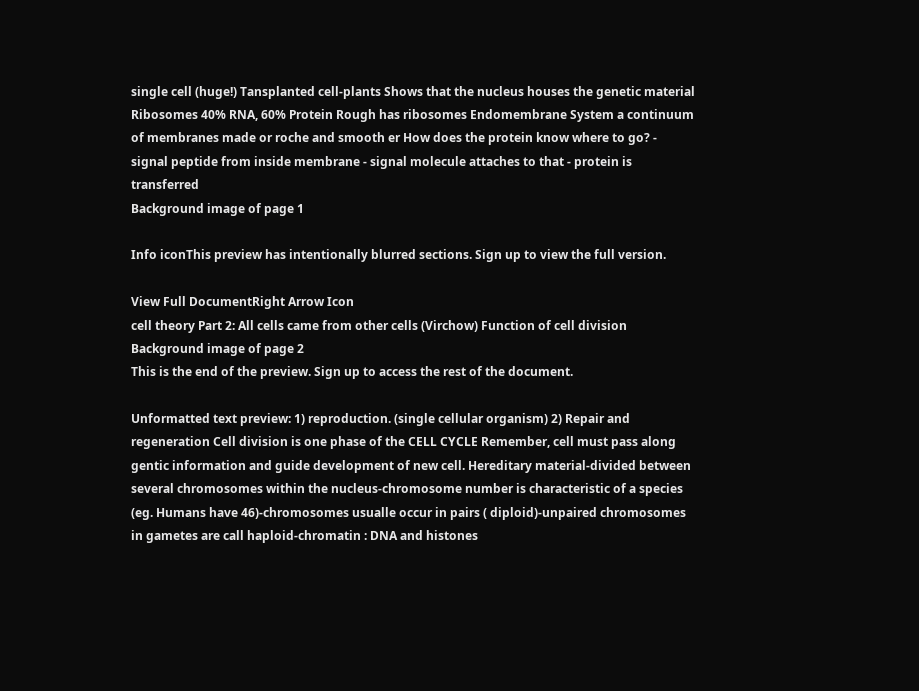single cell (huge!) Tansplanted cell-plants Shows that the nucleus houses the genetic material Ribosomes 40% RNA, 60% Protein Rough has ribosomes Endomembrane System a continuum of membranes made or roche and smooth er How does the protein know where to go? - signal peptide from inside membrane - signal molecule attaches to that - protein is transferred
Background image of page 1

Info iconThis preview has intentionally blurred sections. Sign up to view the full version.

View Full DocumentRight Arrow Icon
cell theory Part 2: All cells came from other cells (Virchow) Function of cell division
Background image of page 2
This is the end of the preview. Sign up to access the rest of the document.

Unformatted text preview: 1) reproduction. (single cellular organism) 2) Repair and regeneration Cell division is one phase of the CELL CYCLE Remember, cell must pass along gentic information and guide development of new cell. Hereditary material-divided between several chromosomes within the nucleus-chromosome number is characteristic of a species (eg. Humans have 46)-chromosomes usualle occur in pairs ( diploid)-unpaired chromosomes in gametes are call haploid-chromatin : DNA and histones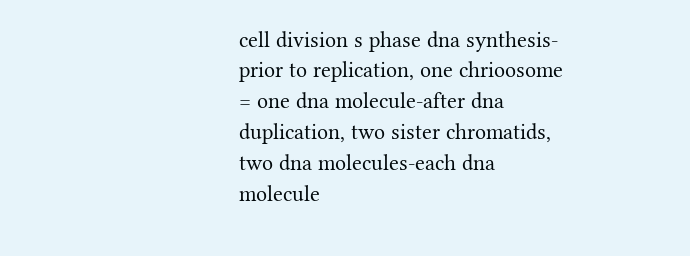cell division s phase dna synthesis-prior to replication, one chrioosome = one dna molecule-after dna duplication, two sister chromatids, two dna molecules-each dna molecule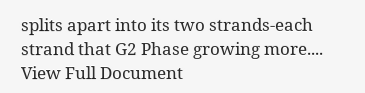splits apart into its two strands-each strand that G2 Phase growing more....
View Full Document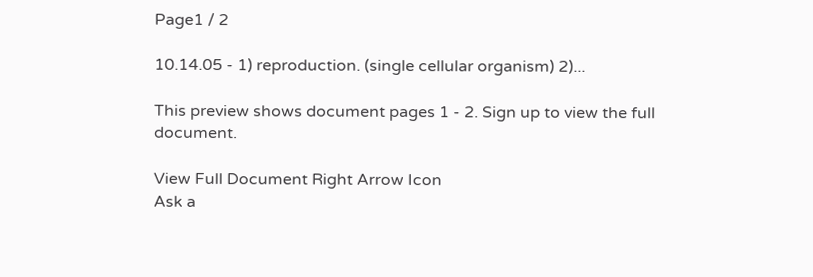Page1 / 2

10.14.05 - 1) reproduction. (single cellular organism) 2)...

This preview shows document pages 1 - 2. Sign up to view the full document.

View Full Document Right Arrow Icon
Ask a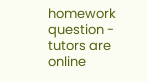homework question - tutors are online